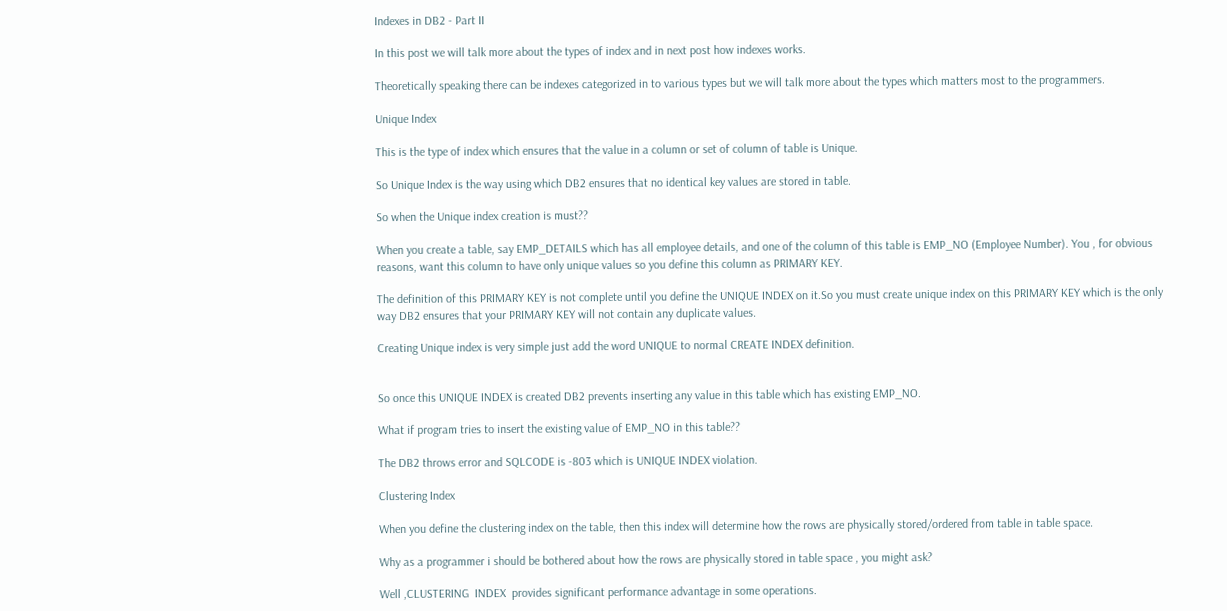Indexes in DB2 - Part II

In this post we will talk more about the types of index and in next post how indexes works.

Theoretically speaking there can be indexes categorized in to various types but we will talk more about the types which matters most to the programmers.

Unique Index

This is the type of index which ensures that the value in a column or set of column of table is Unique.

So Unique Index is the way using which DB2 ensures that no identical key values are stored in table.

So when the Unique index creation is must??

When you create a table, say EMP_DETAILS which has all employee details, and one of the column of this table is EMP_NO (Employee Number). You , for obvious reasons, want this column to have only unique values so you define this column as PRIMARY KEY.

The definition of this PRIMARY KEY is not complete until you define the UNIQUE INDEX on it.So you must create unique index on this PRIMARY KEY which is the only way DB2 ensures that your PRIMARY KEY will not contain any duplicate values.

Creating Unique index is very simple just add the word UNIQUE to normal CREATE INDEX definition.


So once this UNIQUE INDEX is created DB2 prevents inserting any value in this table which has existing EMP_NO.

What if program tries to insert the existing value of EMP_NO in this table??

The DB2 throws error and SQLCODE is -803 which is UNIQUE INDEX violation.

Clustering Index

When you define the clustering index on the table, then this index will determine how the rows are physically stored/ordered from table in table space.

Why as a programmer i should be bothered about how the rows are physically stored in table space , you might ask?

Well ,CLUSTERING  INDEX  provides significant performance advantage in some operations.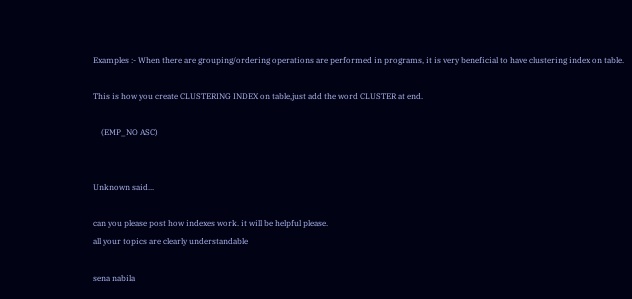Examples :- When there are grouping/ordering operations are performed in programs, it is very beneficial to have clustering index on table.

This is how you create CLUSTERING INDEX on table,just add the word CLUSTER at end.

    (EMP_NO ASC)


Unknown said...

can you please post how indexes work. it will be helpful please.
all your topics are clearly understandable

sena nabila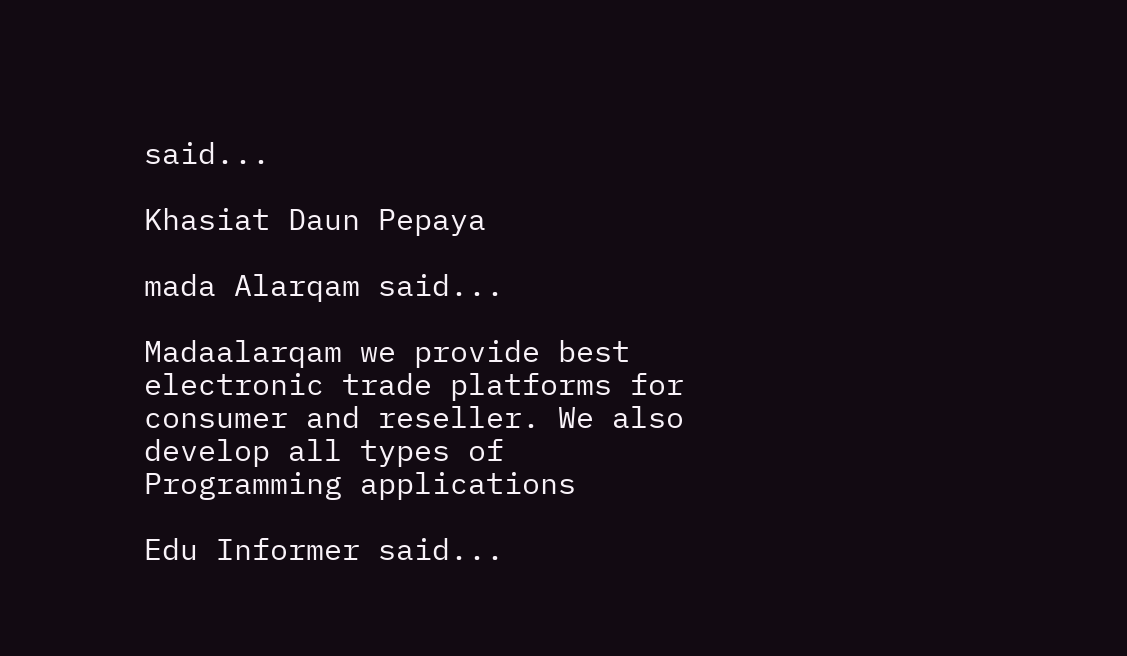said...

Khasiat Daun Pepaya

mada Alarqam said...

Madaalarqam we provide best electronic trade platforms for consumer and reseller. We also develop all types of Programming applications

Edu Informer said...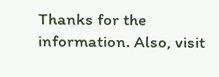Thanks for the information. Also, visit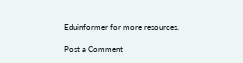Eduinformer for more resources.

Post a Comment